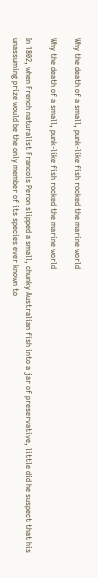Why the death of a small, punk-like fish rocked the marine world

Why the death of a small, punk-like fish rocked the marine world

In 1802, when French naturalist Francois Peron slipped a small, chunky Australian fish into a jar of preservative, little did he suspect that his unassuming prize would be the only member of its species ever known to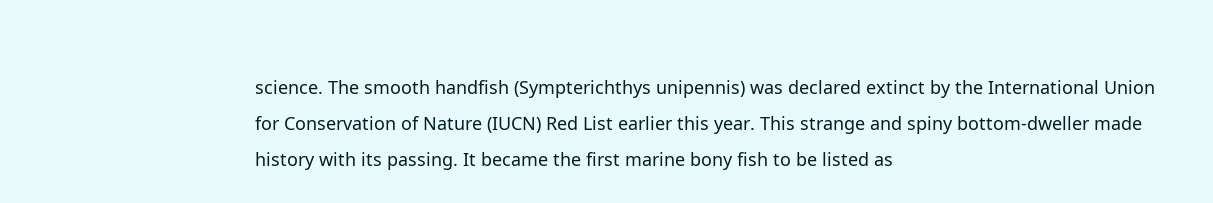science. The smooth handfish (Sympterichthys unipennis) was declared extinct by the International Union for Conservation of Nature (IUCN) Red List earlier this year. This strange and spiny bottom-dweller made history with its passing. It became the first marine bony fish to be listed as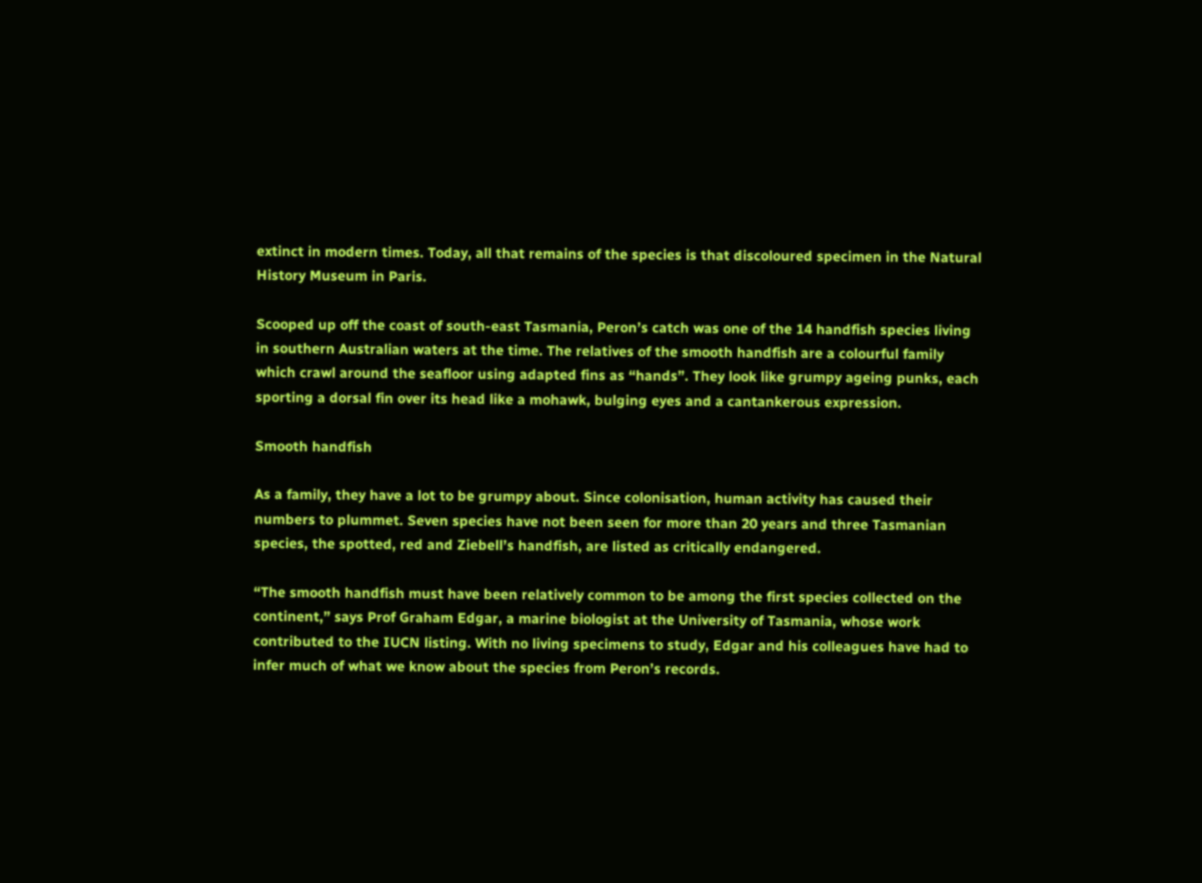extinct in modern times. Today, all that remains of the species is that discoloured specimen in the Natural History Museum in Paris.

Scooped up off the coast of south-east Tasmania, Peron’s catch was one of the 14 handfish species living in southern Australian waters at the time. The relatives of the smooth handfish are a colourful family which crawl around the seafloor using adapted fins as “hands”. They look like grumpy ageing punks, each sporting a dorsal fin over its head like a mohawk, bulging eyes and a cantankerous expression.

Smooth handfish

As a family, they have a lot to be grumpy about. Since colonisation, human activity has caused their numbers to plummet. Seven species have not been seen for more than 20 years and three Tasmanian species, the spotted, red and Ziebell’s handfish, are listed as critically endangered.

“The smooth handfish must have been relatively common to be among the first species collected on the continent,” says Prof Graham Edgar, a marine biologist at the University of Tasmania, whose work contributed to the IUCN listing. With no living specimens to study, Edgar and his colleagues have had to infer much of what we know about the species from Peron’s records.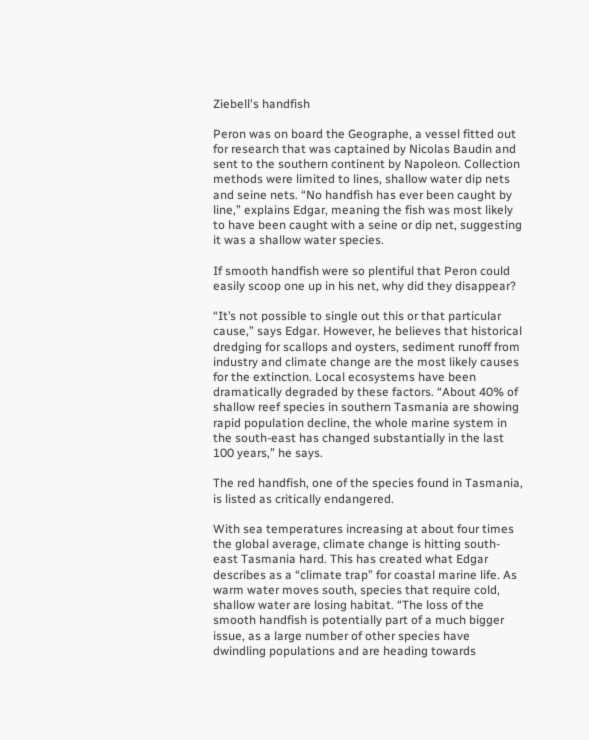Ziebell's handfish

Peron was on board the Geographe, a vessel fitted out for research that was captained by Nicolas Baudin and sent to the southern continent by Napoleon. Collection methods were limited to lines, shallow water dip nets and seine nets. “No handfish has ever been caught by line,” explains Edgar, meaning the fish was most likely to have been caught with a seine or dip net, suggesting it was a shallow water species.

If smooth handfish were so plentiful that Peron could easily scoop one up in his net, why did they disappear?

“It’s not possible to single out this or that particular cause,” says Edgar. However, he believes that historical dredging for scallops and oysters, sediment runoff from industry and climate change are the most likely causes for the extinction. Local ecosystems have been dramatically degraded by these factors. “About 40% of shallow reef species in southern Tasmania are showing rapid population decline, the whole marine system in the south-east has changed substantially in the last 100 years,” he says.

The red handfish, one of the species found in Tasmania, is listed as critically endangered.

With sea temperatures increasing at about four times the global average, climate change is hitting south-east Tasmania hard. This has created what Edgar describes as a “climate trap” for coastal marine life. As warm water moves south, species that require cold, shallow water are losing habitat. “The loss of the smooth handfish is potentially part of a much bigger issue, as a large number of other species have dwindling populations and are heading towards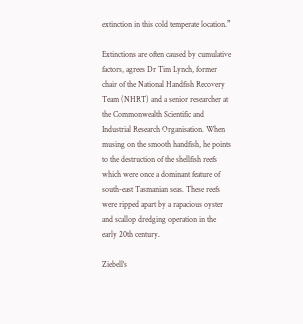extinction in this cold temperate location.”

Extinctions are often caused by cumulative factors, agrees Dr Tim Lynch, former chair of the National Handfish Recovery Team (NHRT) and a senior researcher at the Commonwealth Scientific and Industrial Research Organisation. When musing on the smooth handfish, he points to the destruction of the shellfish reefs which were once a dominant feature of south-east Tasmanian seas. These reefs were ripped apart by a rapacious oyster and scallop dredging operation in the early 20th century.

Ziebell's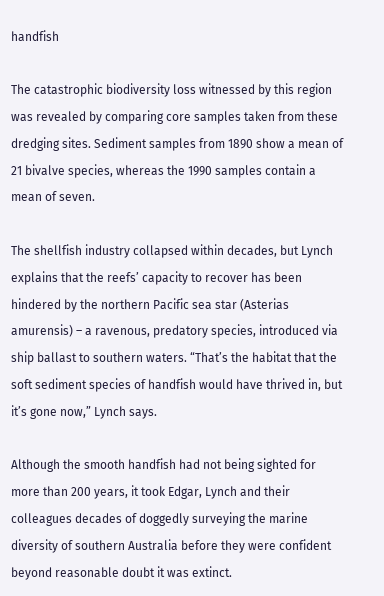handfish

The catastrophic biodiversity loss witnessed by this region was revealed by comparing core samples taken from these dredging sites. Sediment samples from 1890 show a mean of 21 bivalve species, whereas the 1990 samples contain a mean of seven.

The shellfish industry collapsed within decades, but Lynch explains that the reefs’ capacity to recover has been hindered by the northern Pacific sea star (Asterias amurensis) – a ravenous, predatory species, introduced via ship ballast to southern waters. “That’s the habitat that the soft sediment species of handfish would have thrived in, but it’s gone now,” Lynch says.

Although the smooth handfish had not being sighted for more than 200 years, it took Edgar, Lynch and their colleagues decades of doggedly surveying the marine diversity of southern Australia before they were confident beyond reasonable doubt it was extinct.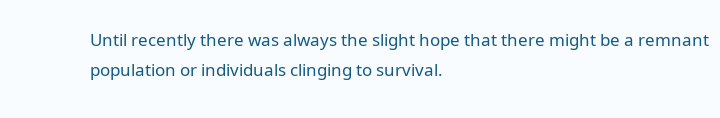Until recently there was always the slight hope that there might be a remnant population or individuals clinging to survival.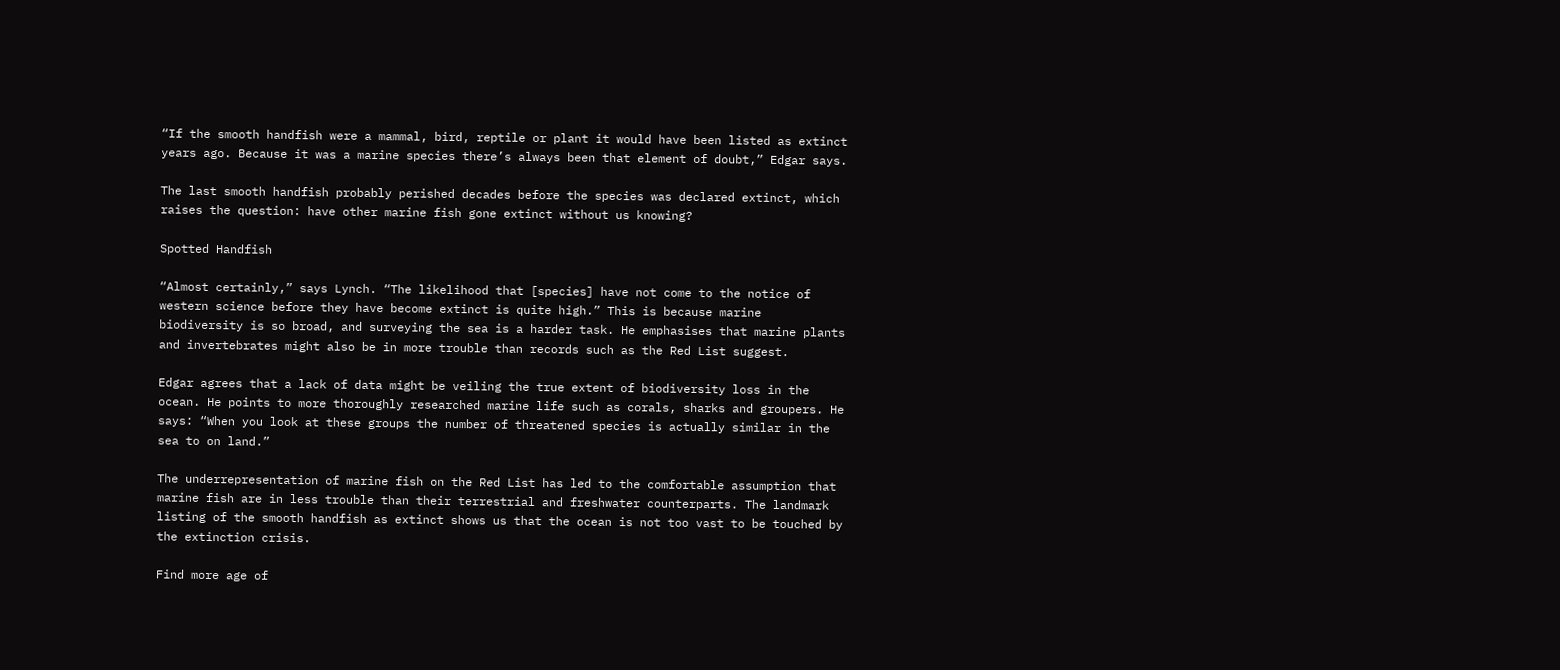“If the smooth handfish were a mammal, bird, reptile or plant it would have been listed as extinct years ago. Because it was a marine species there’s always been that element of doubt,” Edgar says.

The last smooth handfish probably perished decades before the species was declared extinct, which raises the question: have other marine fish gone extinct without us knowing?

Spotted Handfish

“Almost certainly,” says Lynch. “The likelihood that [species] have not come to the notice of western science before they have become extinct is quite high.” This is because marine biodiversity is so broad, and surveying the sea is a harder task. He emphasises that marine plants and invertebrates might also be in more trouble than records such as the Red List suggest.

Edgar agrees that a lack of data might be veiling the true extent of biodiversity loss in the ocean. He points to more thoroughly researched marine life such as corals, sharks and groupers. He says: “When you look at these groups the number of threatened species is actually similar in the sea to on land.”

The underrepresentation of marine fish on the Red List has led to the comfortable assumption that marine fish are in less trouble than their terrestrial and freshwater counterparts. The landmark listing of the smooth handfish as extinct shows us that the ocean is not too vast to be touched by the extinction crisis.

Find more age of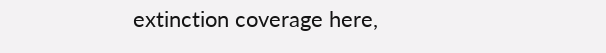extinction coverage here,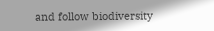and follow biodiversity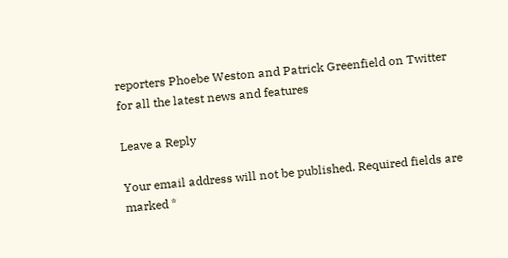reporters Phoebe Weston and Patrick Greenfield on Twitter for all the latest news and features

Leave a Reply

Your email address will not be published. Required fields are marked *